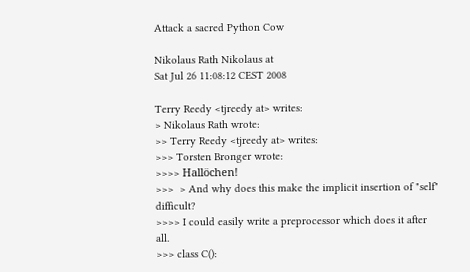Attack a sacred Python Cow

Nikolaus Rath Nikolaus at
Sat Jul 26 11:08:12 CEST 2008

Terry Reedy <tjreedy at> writes:
> Nikolaus Rath wrote:
>> Terry Reedy <tjreedy at> writes:
>>> Torsten Bronger wrote:
>>>> Hallöchen!
>>>  > And why does this make the implicit insertion of "self" difficult?
>>>> I could easily write a preprocessor which does it after all.
>>> class C():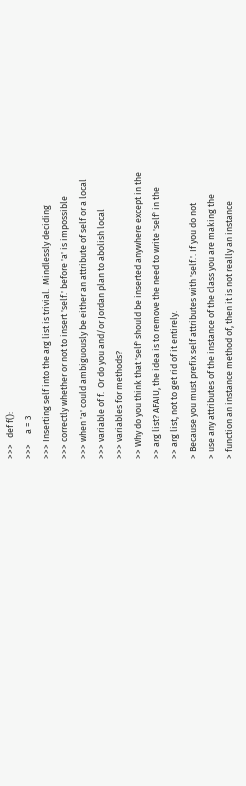>>>   def f():
>>>     a = 3
>>> Inserting self into the arg list is trivial.  Mindlessly deciding
>>> correctly whether or not to insert 'self.' before 'a' is impossible
>>> when 'a' could ambiguously be either an attribute of self or a local
>>> variable of f.  Or do you and/or Jordan plan to abolish local
>>> variables for methods?
>> Why do you think that 'self' should be inserted anywhere except in the
>> arg list? AFAIU, the idea is to remove the need to write 'self' in the
>> arg list, not to get rid of it entirely.
> Because you must prefix self attributes with 'self.'. If you do not
> use any attributes of the instance of the class you are making the
> function an instance method of, then it is not really an instance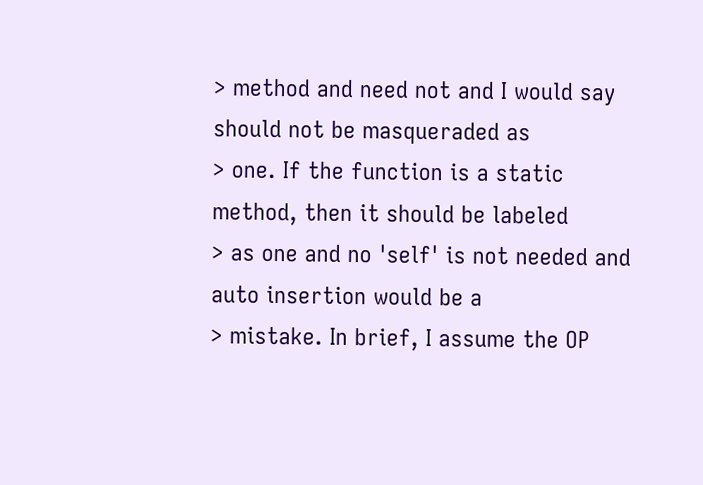> method and need not and I would say should not be masqueraded as
> one. If the function is a static method, then it should be labeled
> as one and no 'self' is not needed and auto insertion would be a
> mistake. In brief, I assume the OP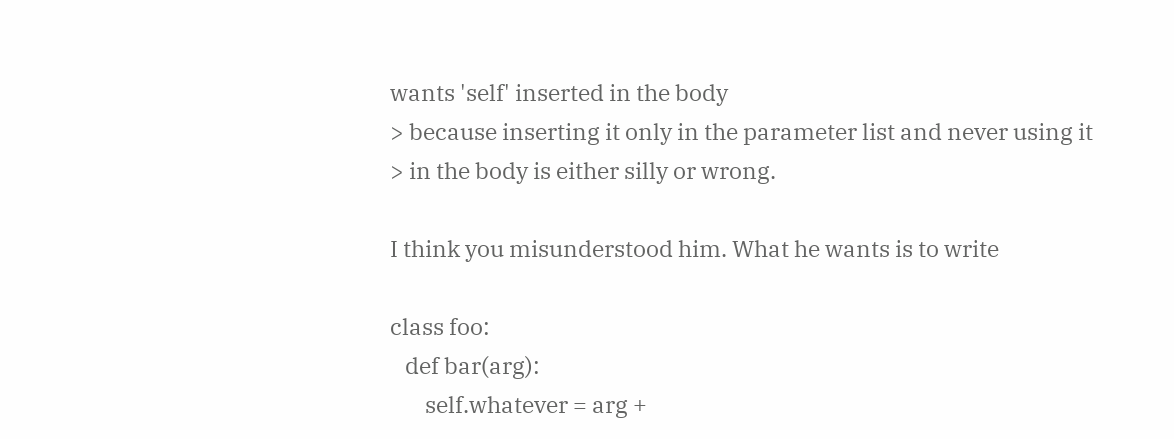wants 'self' inserted in the body
> because inserting it only in the parameter list and never using it
> in the body is either silly or wrong.

I think you misunderstood him. What he wants is to write

class foo:
   def bar(arg):
       self.whatever = arg +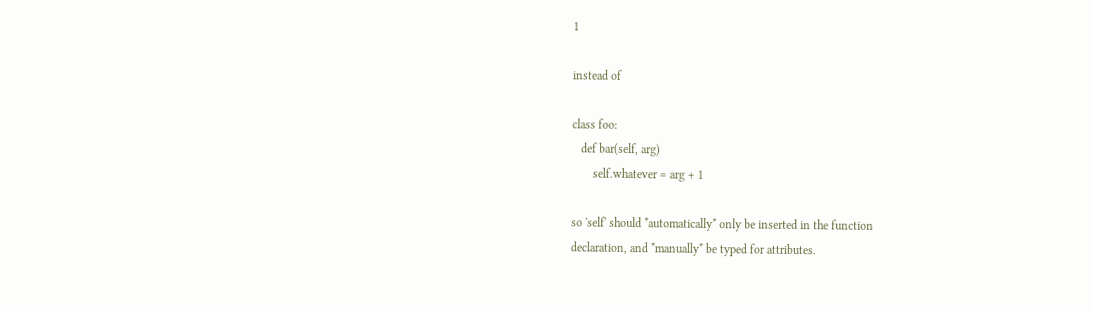1

instead of

class foo:
   def bar(self, arg)
       self.whatever = arg + 1

so 'self' should *automatically* only be inserted in the function
declaration, and *manually* be typed for attributes.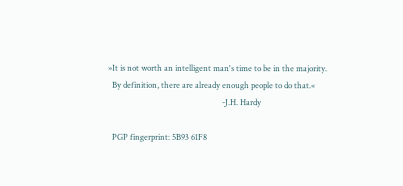»It is not worth an intelligent man's time to be in the majority.
  By definition, there are already enough people to do that.«
                                                         -J.H. Hardy

  PGP fingerprint: 5B93 61F8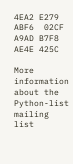4EA2 E279 ABF6  02CF A9AD B7F8 AE4E 425C

More information about the Python-list mailing list